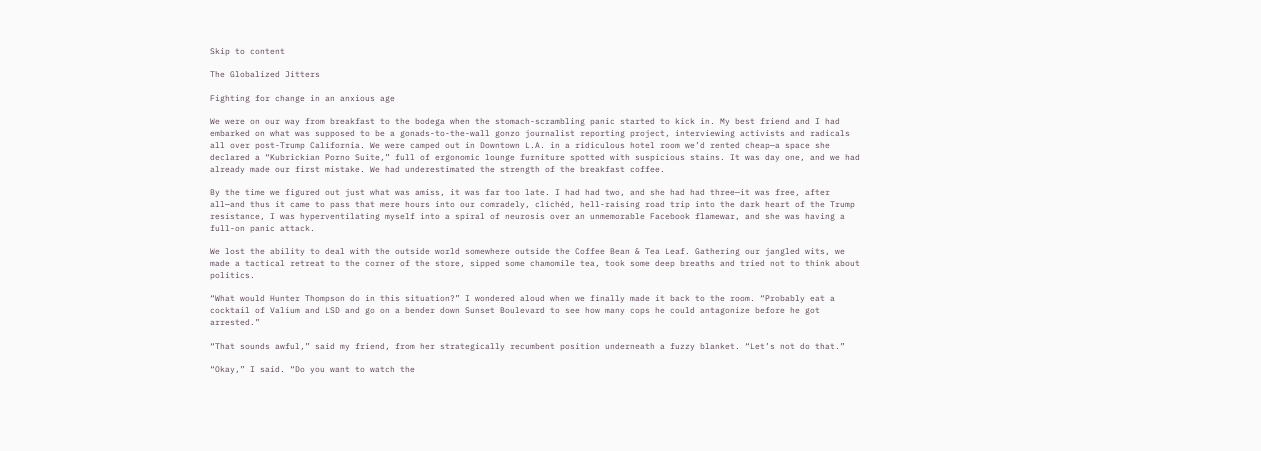Skip to content

The Globalized Jitters

Fighting for change in an anxious age

We were on our way from breakfast to the bodega when the stomach-scrambling panic started to kick in. My best friend and I had embarked on what was supposed to be a gonads-to-the-wall gonzo journalist reporting project, interviewing activists and radicals all over post-Trump California. We were camped out in Downtown L.A. in a ridiculous hotel room we’d rented cheap—a space she declared a “Kubrickian Porno Suite,” full of ergonomic lounge furniture spotted with suspicious stains. It was day one, and we had already made our first mistake. We had underestimated the strength of the breakfast coffee.

By the time we figured out just what was amiss, it was far too late. I had had two, and she had had three—it was free, after all—and thus it came to pass that mere hours into our comradely, clichéd, hell-raising road trip into the dark heart of the Trump resistance, I was hyperventilating myself into a spiral of neurosis over an unmemorable Facebook flamewar, and she was having a full-on panic attack.

We lost the ability to deal with the outside world somewhere outside the Coffee Bean & Tea Leaf. Gathering our jangled wits, we made a tactical retreat to the corner of the store, sipped some chamomile tea, took some deep breaths and tried not to think about politics.

“What would Hunter Thompson do in this situation?” I wondered aloud when we finally made it back to the room. “Probably eat a cocktail of Valium and LSD and go on a bender down Sunset Boulevard to see how many cops he could antagonize before he got arrested.”

“That sounds awful,” said my friend, from her strategically recumbent position underneath a fuzzy blanket. “Let’s not do that.”

“Okay,” I said. “Do you want to watch the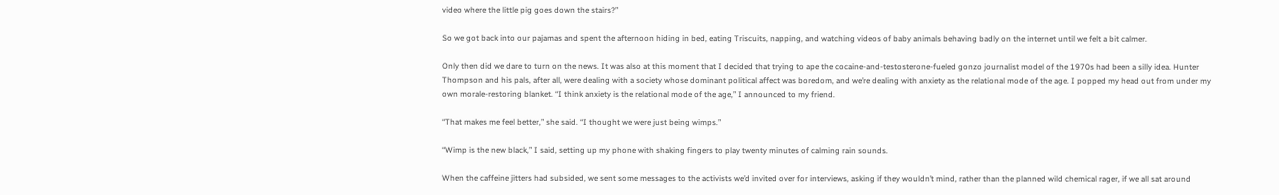video where the little pig goes down the stairs?”

So we got back into our pajamas and spent the afternoon hiding in bed, eating Triscuits, napping, and watching videos of baby animals behaving badly on the internet until we felt a bit calmer.

Only then did we dare to turn on the news. It was also at this moment that I decided that trying to ape the cocaine-and-testosterone-fueled gonzo journalist model of the 1970s had been a silly idea. Hunter Thompson and his pals, after all, were dealing with a society whose dominant political affect was boredom, and we’re dealing with anxiety as the relational mode of the age. I popped my head out from under my own morale-restoring blanket. “I think anxiety is the relational mode of the age,” I announced to my friend.

“That makes me feel better,” she said. “I thought we were just being wimps.”

“Wimp is the new black,” I said, setting up my phone with shaking fingers to play twenty minutes of calming rain sounds.

When the caffeine jitters had subsided, we sent some messages to the activists we’d invited over for interviews, asking if they wouldn’t mind, rather than the planned wild chemical rager, if we all sat around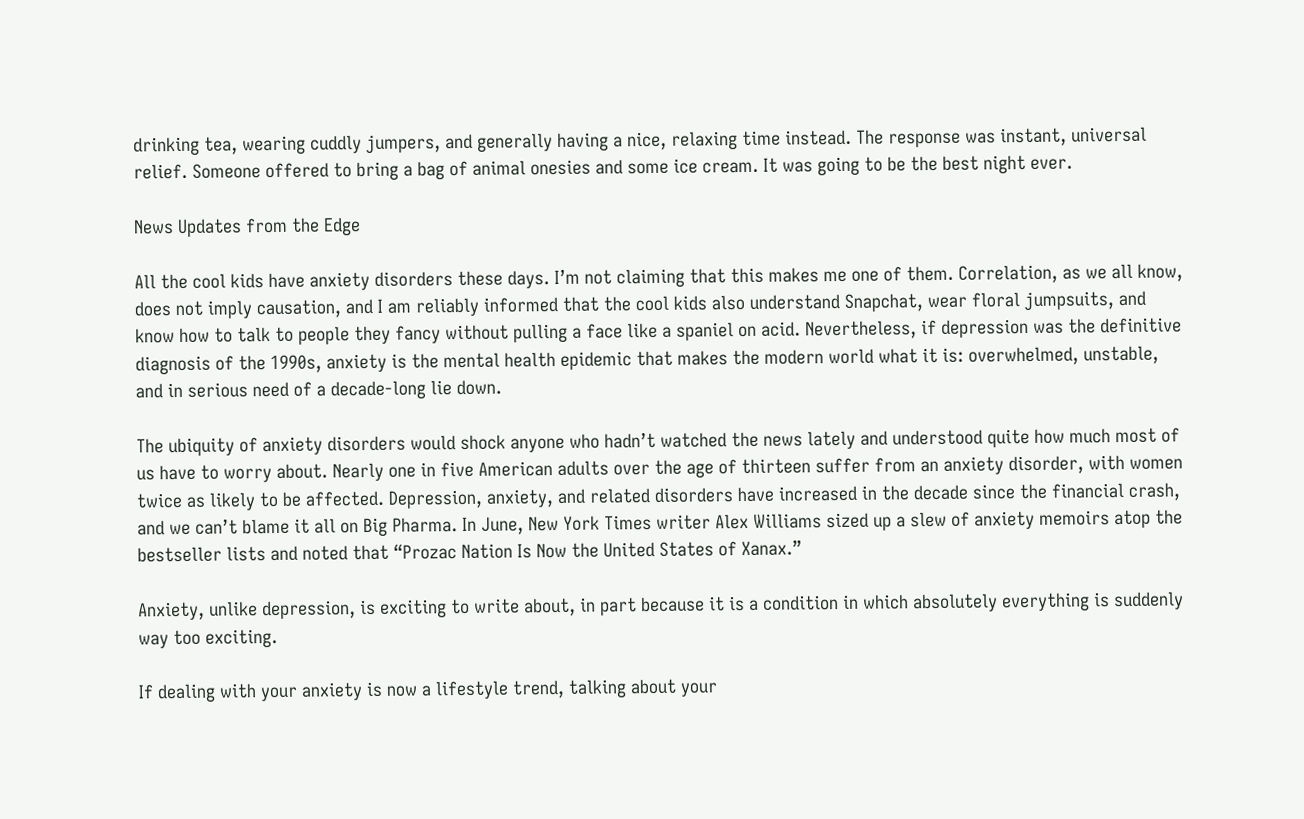drinking tea, wearing cuddly jumpers, and generally having a nice, relaxing time instead. The response was instant, universal relief. Someone offered to bring a bag of animal onesies and some ice cream. It was going to be the best night ever.

News Updates from the Edge

All the cool kids have anxiety disorders these days. I’m not claiming that this makes me one of them. Correlation, as we all know, does not imply causation, and I am reliably informed that the cool kids also understand Snapchat, wear floral jumpsuits, and know how to talk to people they fancy without pulling a face like a spaniel on acid. Nevertheless, if depression was the definitive diagnosis of the 1990s, anxiety is the mental health epidemic that makes the modern world what it is: overwhelmed, unstable, and in serious need of a decade-long lie down.

The ubiquity of anxiety disorders would shock anyone who hadn’t watched the news lately and understood quite how much most of us have to worry about. Nearly one in five American adults over the age of thirteen suffer from an anxiety disorder, with women twice as likely to be affected. Depression, anxiety, and related disorders have increased in the decade since the financial crash, and we can’t blame it all on Big Pharma. In June, New York Times writer Alex Williams sized up a slew of anxiety memoirs atop the bestseller lists and noted that “Prozac Nation Is Now the United States of Xanax.”

Anxiety, unlike depression, is exciting to write about, in part because it is a condition in which absolutely everything is suddenly way too exciting.

If dealing with your anxiety is now a lifestyle trend, talking about your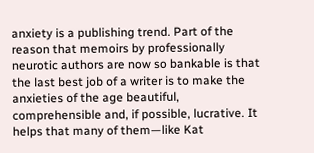anxiety is a publishing trend. Part of the reason that memoirs by professionally neurotic authors are now so bankable is that the last best job of a writer is to make the anxieties of the age beautiful, comprehensible and, if possible, lucrative. It helps that many of them—like Kat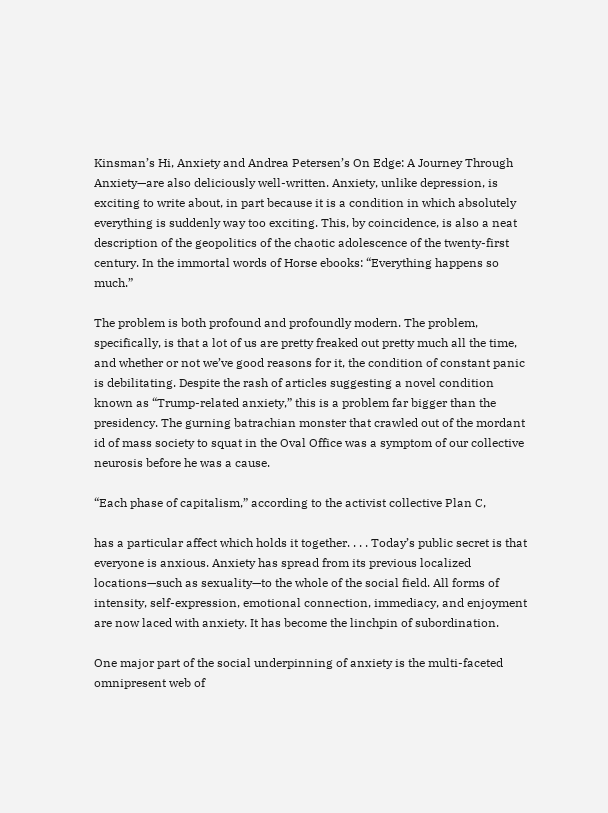Kinsman’s Hi, Anxiety and Andrea Petersen’s On Edge: A Journey Through Anxiety—are also deliciously well-written. Anxiety, unlike depression, is exciting to write about, in part because it is a condition in which absolutely everything is suddenly way too exciting. This, by coincidence, is also a neat description of the geopolitics of the chaotic adolescence of the twenty-first century. In the immortal words of Horse ebooks: “Everything happens so much.”

The problem is both profound and profoundly modern. The problem, specifically, is that a lot of us are pretty freaked out pretty much all the time, and whether or not we’ve good reasons for it, the condition of constant panic is debilitating. Despite the rash of articles suggesting a novel condition known as “Trump-related anxiety,” this is a problem far bigger than the presidency. The gurning batrachian monster that crawled out of the mordant id of mass society to squat in the Oval Office was a symptom of our collective neurosis before he was a cause.

“Each phase of capitalism,” according to the activist collective Plan C,

has a particular affect which holds it together. . . . Today’s public secret is that everyone is anxious. Anxiety has spread from its previous localized locations—such as sexuality—to the whole of the social field. All forms of intensity, self-expression, emotional connection, immediacy, and enjoyment are now laced with anxiety. It has become the linchpin of subordination.

One major part of the social underpinning of anxiety is the multi-faceted omnipresent web of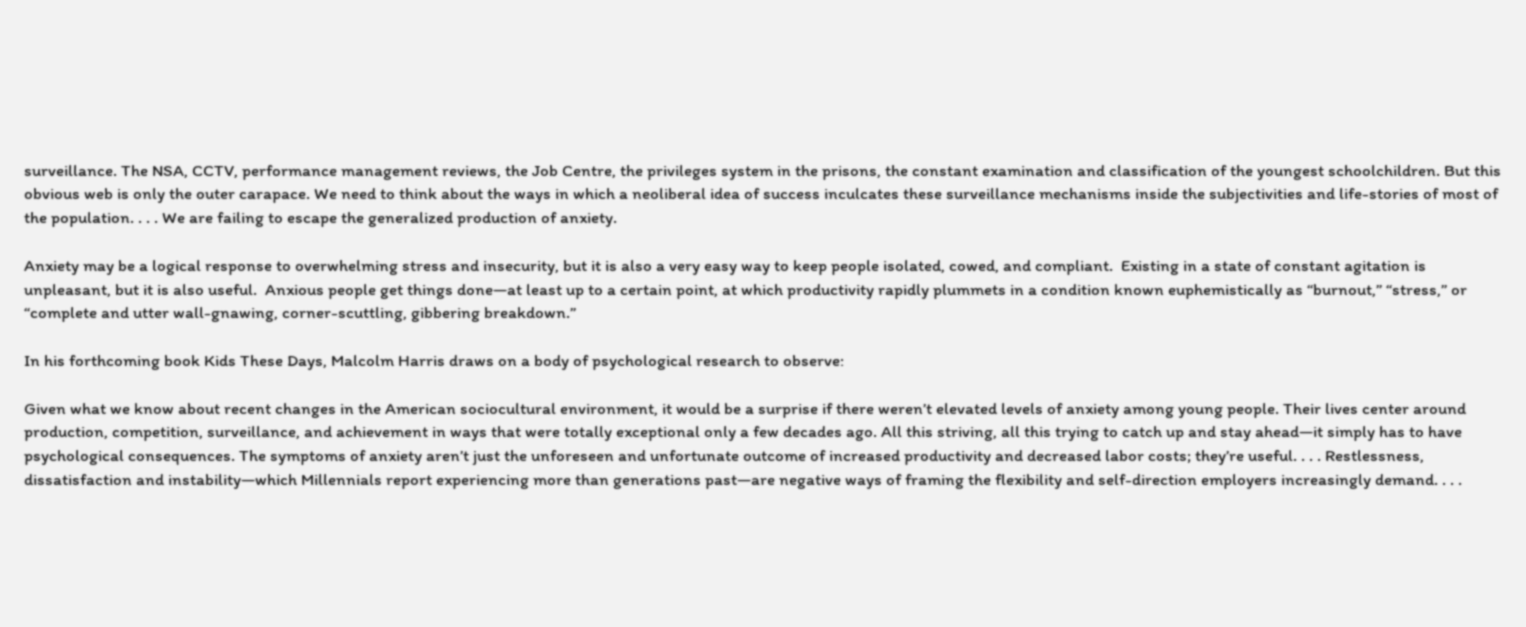surveillance. The NSA, CCTV, performance management reviews, the Job Centre, the privileges system in the prisons, the constant examination and classification of the youngest schoolchildren. But this obvious web is only the outer carapace. We need to think about the ways in which a neoliberal idea of success inculcates these surveillance mechanisms inside the subjectivities and life-stories of most of the population. . . . We are failing to escape the generalized production of anxiety.

Anxiety may be a logical response to overwhelming stress and insecurity, but it is also a very easy way to keep people isolated, cowed, and compliant.  Existing in a state of constant agitation is unpleasant, but it is also useful.  Anxious people get things done—at least up to a certain point, at which productivity rapidly plummets in a condition known euphemistically as “burnout,” “stress,” or “complete and utter wall-gnawing, corner-scuttling, gibbering breakdown.”

In his forthcoming book Kids These Days, Malcolm Harris draws on a body of psychological research to observe:

Given what we know about recent changes in the American sociocultural environment, it would be a surprise if there weren’t elevated levels of anxiety among young people. Their lives center around production, competition, surveillance, and achievement in ways that were totally exceptional only a few decades ago. All this striving, all this trying to catch up and stay ahead—it simply has to have psychological consequences. The symptoms of anxiety aren’t just the unforeseen and unfortunate outcome of increased productivity and decreased labor costs; they’re useful. . . . Restlessness, dissatisfaction and instability—which Millennials report experiencing more than generations past—are negative ways of framing the flexibility and self-direction employers increasingly demand. . . .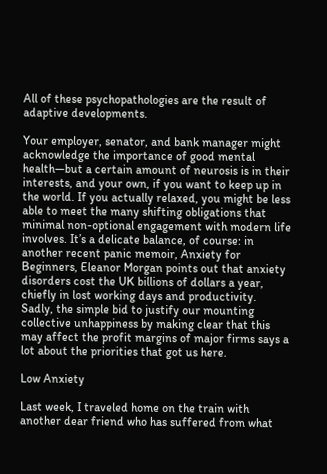All of these psychopathologies are the result of adaptive developments.

Your employer, senator, and bank manager might acknowledge the importance of good mental health—but a certain amount of neurosis is in their interests, and your own, if you want to keep up in the world. If you actually relaxed, you might be less able to meet the many shifting obligations that minimal non-optional engagement with modern life involves. It’s a delicate balance, of course: in another recent panic memoir, Anxiety for Beginners, Eleanor Morgan points out that anxiety disorders cost the UK billions of dollars a year, chiefly in lost working days and productivity. Sadly, the simple bid to justify our mounting collective unhappiness by making clear that this may affect the profit margins of major firms says a lot about the priorities that got us here.

Low Anxiety

Last week, I traveled home on the train with another dear friend who has suffered from what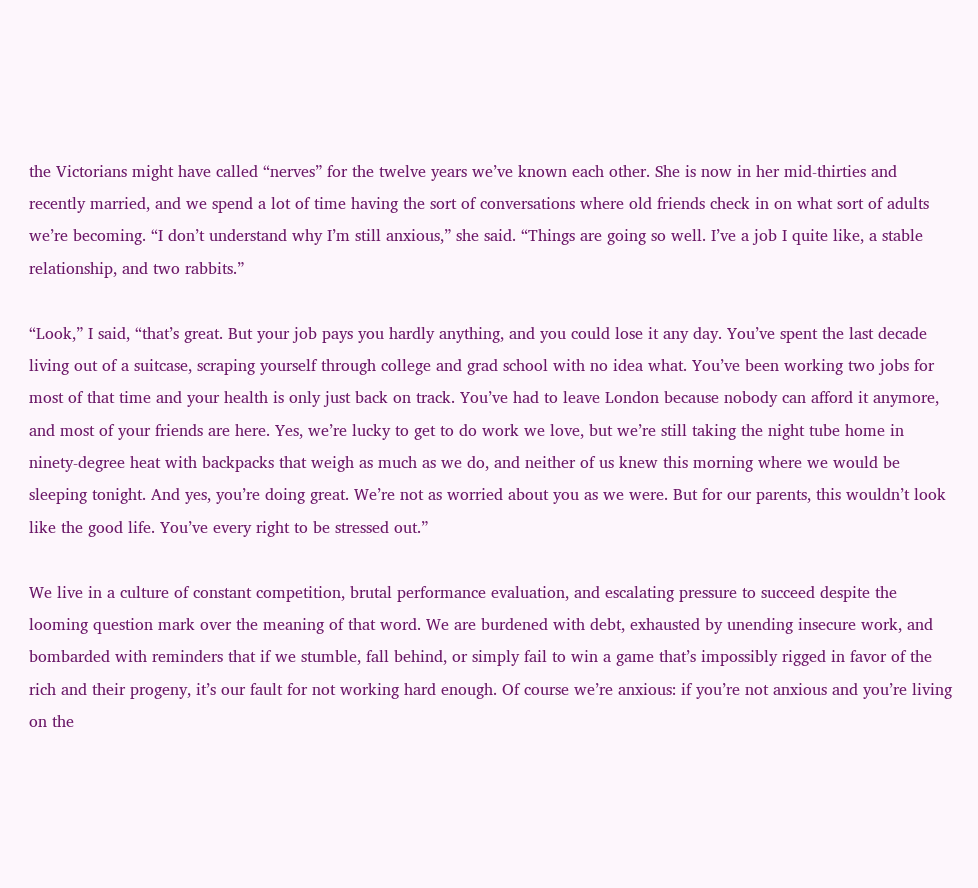the Victorians might have called “nerves” for the twelve years we’ve known each other. She is now in her mid-thirties and recently married, and we spend a lot of time having the sort of conversations where old friends check in on what sort of adults we’re becoming. “I don’t understand why I’m still anxious,” she said. “Things are going so well. I’ve a job I quite like, a stable relationship, and two rabbits.”

“Look,” I said, “that’s great. But your job pays you hardly anything, and you could lose it any day. You’ve spent the last decade living out of a suitcase, scraping yourself through college and grad school with no idea what. You’ve been working two jobs for most of that time and your health is only just back on track. You’ve had to leave London because nobody can afford it anymore, and most of your friends are here. Yes, we’re lucky to get to do work we love, but we’re still taking the night tube home in ninety-degree heat with backpacks that weigh as much as we do, and neither of us knew this morning where we would be sleeping tonight. And yes, you’re doing great. We’re not as worried about you as we were. But for our parents, this wouldn’t look like the good life. You’ve every right to be stressed out.”

We live in a culture of constant competition, brutal performance evaluation, and escalating pressure to succeed despite the looming question mark over the meaning of that word. We are burdened with debt, exhausted by unending insecure work, and bombarded with reminders that if we stumble, fall behind, or simply fail to win a game that’s impossibly rigged in favor of the rich and their progeny, it’s our fault for not working hard enough. Of course we’re anxious: if you’re not anxious and you’re living on the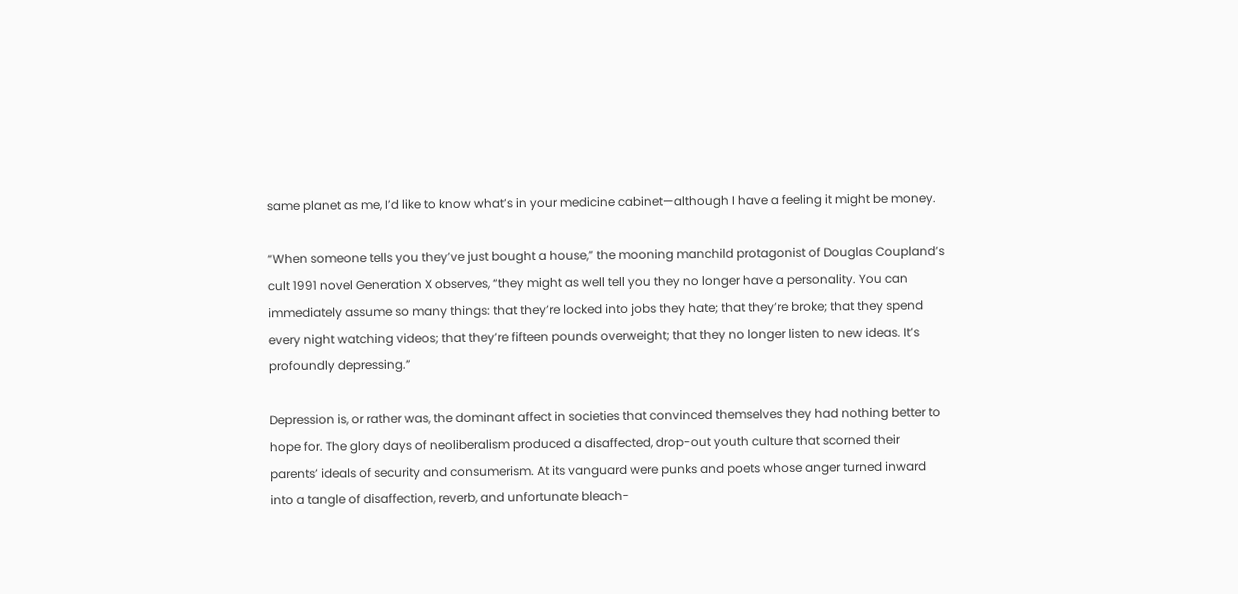same planet as me, I’d like to know what’s in your medicine cabinet—although I have a feeling it might be money.

“When someone tells you they’ve just bought a house,” the mooning manchild protagonist of Douglas Coupland’s cult 1991 novel Generation X observes, “they might as well tell you they no longer have a personality. You can immediately assume so many things: that they’re locked into jobs they hate; that they’re broke; that they spend every night watching videos; that they’re fifteen pounds overweight; that they no longer listen to new ideas. It’s profoundly depressing.”

Depression is, or rather was, the dominant affect in societies that convinced themselves they had nothing better to hope for. The glory days of neoliberalism produced a disaffected, drop-out youth culture that scorned their parents’ ideals of security and consumerism. At its vanguard were punks and poets whose anger turned inward into a tangle of disaffection, reverb, and unfortunate bleach-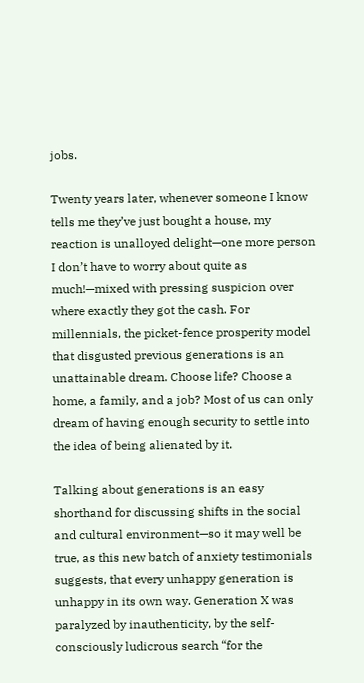jobs.

Twenty years later, whenever someone I know tells me they’ve just bought a house, my reaction is unalloyed delight—one more person I don’t have to worry about quite as much!—mixed with pressing suspicion over where exactly they got the cash. For millennials, the picket-fence prosperity model that disgusted previous generations is an unattainable dream. Choose life? Choose a home, a family, and a job? Most of us can only dream of having enough security to settle into the idea of being alienated by it.

Talking about generations is an easy shorthand for discussing shifts in the social and cultural environment—so it may well be true, as this new batch of anxiety testimonials suggests, that every unhappy generation is unhappy in its own way. Generation X was paralyzed by inauthenticity, by the self-consciously ludicrous search “for the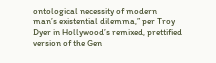ontological necessity of modern man’s existential dilemma,” per Troy Dyer in Hollywood’s remixed, prettified version of the Gen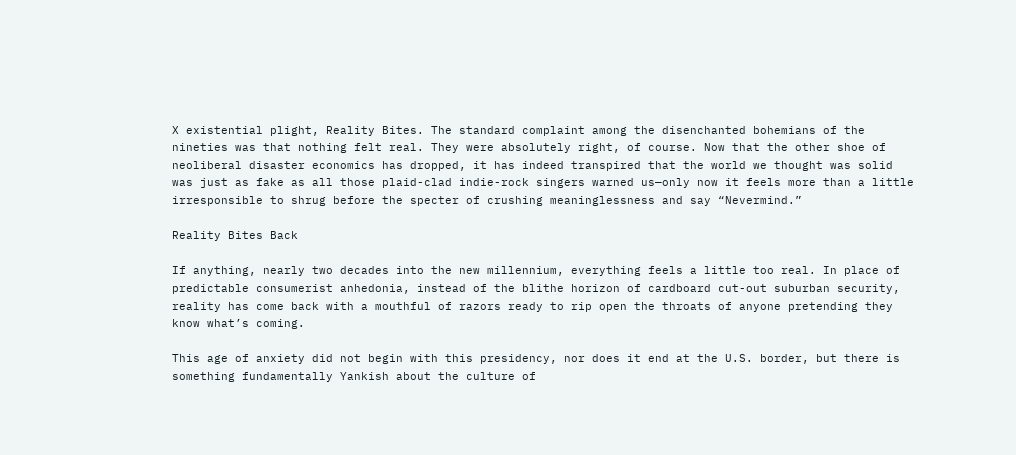X existential plight, Reality Bites. The standard complaint among the disenchanted bohemians of the nineties was that nothing felt real. They were absolutely right, of course. Now that the other shoe of neoliberal disaster economics has dropped, it has indeed transpired that the world we thought was solid was just as fake as all those plaid-clad indie-rock singers warned us—only now it feels more than a little irresponsible to shrug before the specter of crushing meaninglessness and say “Nevermind.”

Reality Bites Back

If anything, nearly two decades into the new millennium, everything feels a little too real. In place of predictable consumerist anhedonia, instead of the blithe horizon of cardboard cut-out suburban security, reality has come back with a mouthful of razors ready to rip open the throats of anyone pretending they know what’s coming.

This age of anxiety did not begin with this presidency, nor does it end at the U.S. border, but there is something fundamentally Yankish about the culture of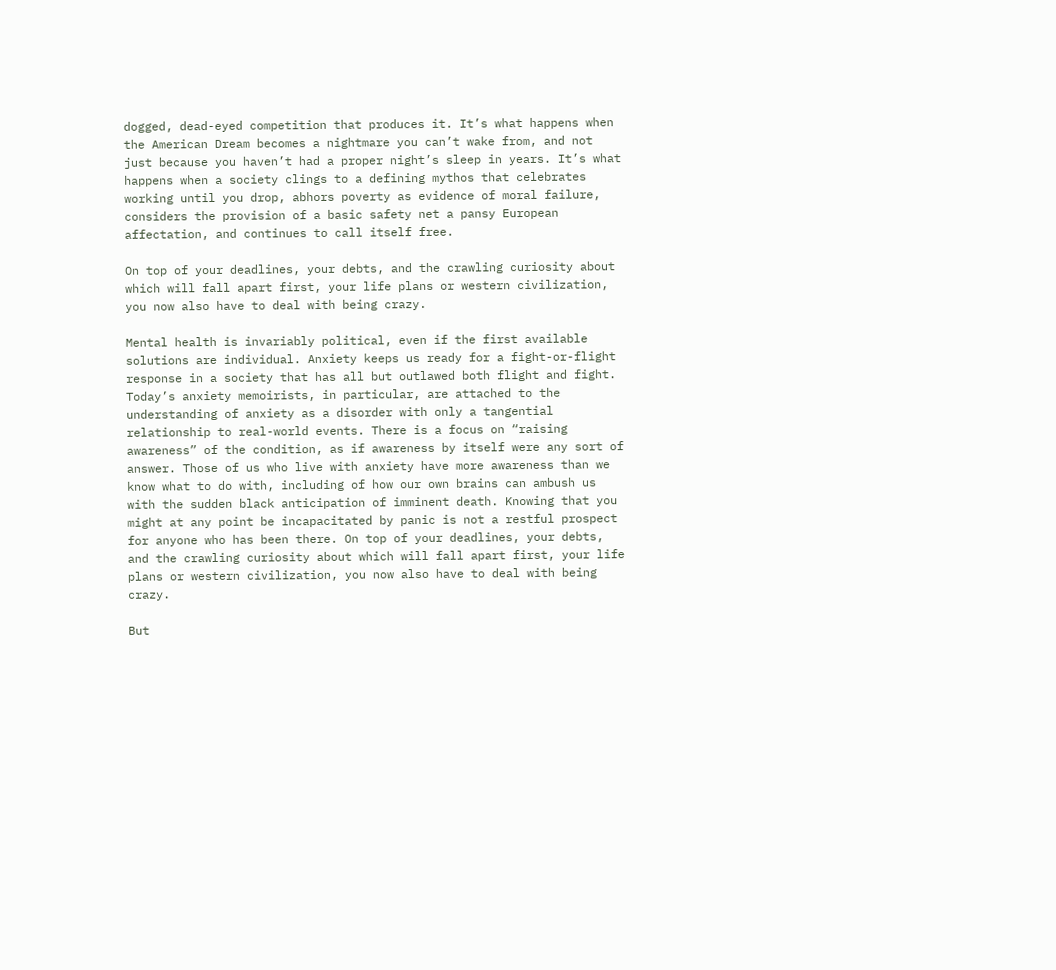dogged, dead-eyed competition that produces it. It’s what happens when the American Dream becomes a nightmare you can’t wake from, and not just because you haven’t had a proper night’s sleep in years. It’s what happens when a society clings to a defining mythos that celebrates working until you drop, abhors poverty as evidence of moral failure, considers the provision of a basic safety net a pansy European affectation, and continues to call itself free.

On top of your deadlines, your debts, and the crawling curiosity about which will fall apart first, your life plans or western civilization, you now also have to deal with being crazy.

Mental health is invariably political, even if the first available solutions are individual. Anxiety keeps us ready for a fight-or-flight response in a society that has all but outlawed both flight and fight. Today’s anxiety memoirists, in particular, are attached to the understanding of anxiety as a disorder with only a tangential relationship to real-world events. There is a focus on “raising awareness” of the condition, as if awareness by itself were any sort of answer. Those of us who live with anxiety have more awareness than we know what to do with, including of how our own brains can ambush us with the sudden black anticipation of imminent death. Knowing that you might at any point be incapacitated by panic is not a restful prospect for anyone who has been there. On top of your deadlines, your debts, and the crawling curiosity about which will fall apart first, your life plans or western civilization, you now also have to deal with being crazy.

But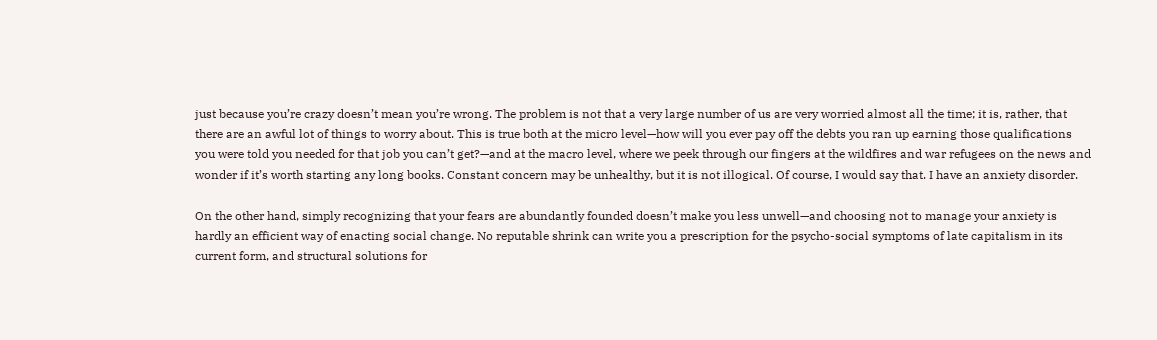just because you’re crazy doesn’t mean you’re wrong. The problem is not that a very large number of us are very worried almost all the time; it is, rather, that there are an awful lot of things to worry about. This is true both at the micro level—how will you ever pay off the debts you ran up earning those qualifications you were told you needed for that job you can’t get?—and at the macro level, where we peek through our fingers at the wildfires and war refugees on the news and wonder if it’s worth starting any long books. Constant concern may be unhealthy, but it is not illogical. Of course, I would say that. I have an anxiety disorder.

On the other hand, simply recognizing that your fears are abundantly founded doesn’t make you less unwell—and choosing not to manage your anxiety is hardly an efficient way of enacting social change. No reputable shrink can write you a prescription for the psycho-social symptoms of late capitalism in its current form, and structural solutions for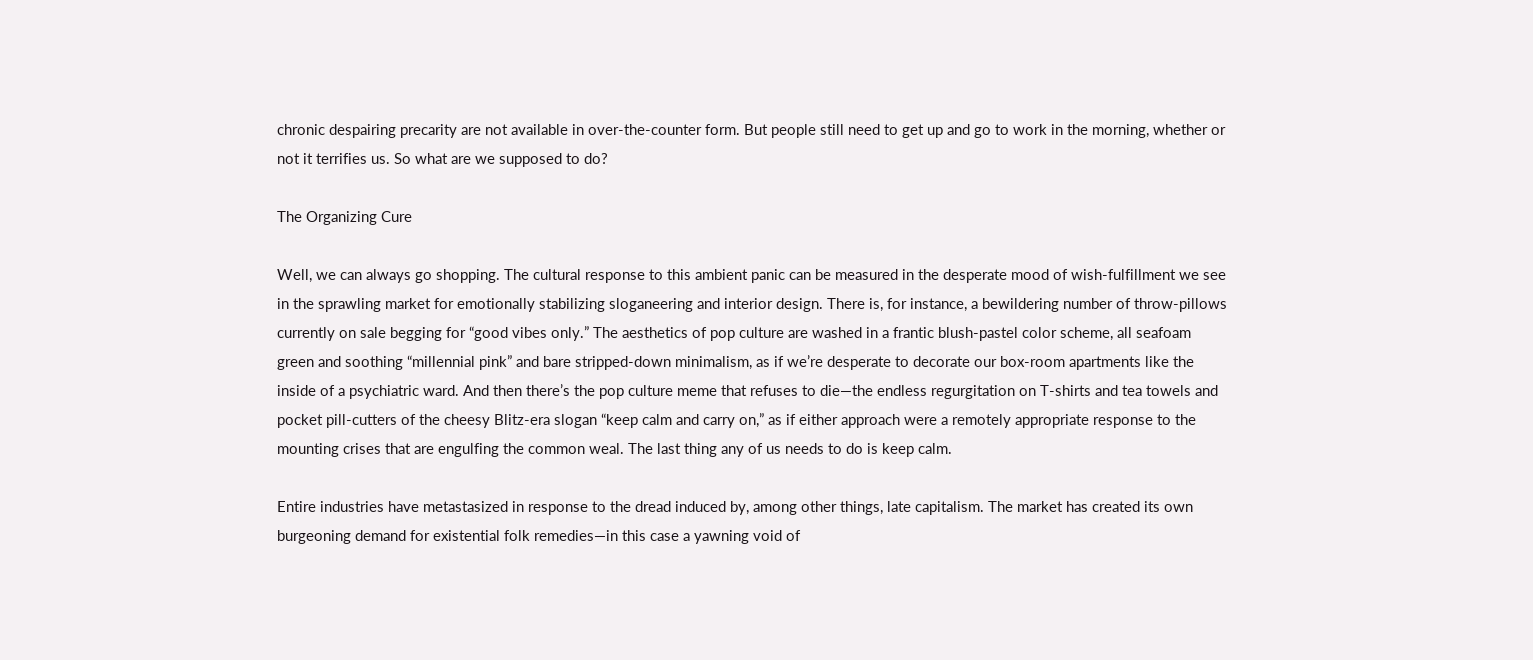chronic despairing precarity are not available in over-the-counter form. But people still need to get up and go to work in the morning, whether or not it terrifies us. So what are we supposed to do?

The Organizing Cure

Well, we can always go shopping. The cultural response to this ambient panic can be measured in the desperate mood of wish-fulfillment we see in the sprawling market for emotionally stabilizing sloganeering and interior design. There is, for instance, a bewildering number of throw-pillows currently on sale begging for “good vibes only.” The aesthetics of pop culture are washed in a frantic blush-pastel color scheme, all seafoam green and soothing “millennial pink” and bare stripped-down minimalism, as if we’re desperate to decorate our box-room apartments like the inside of a psychiatric ward. And then there’s the pop culture meme that refuses to die—the endless regurgitation on T-shirts and tea towels and pocket pill-cutters of the cheesy Blitz-era slogan “keep calm and carry on,” as if either approach were a remotely appropriate response to the mounting crises that are engulfing the common weal. The last thing any of us needs to do is keep calm.

Entire industries have metastasized in response to the dread induced by, among other things, late capitalism. The market has created its own burgeoning demand for existential folk remedies—in this case a yawning void of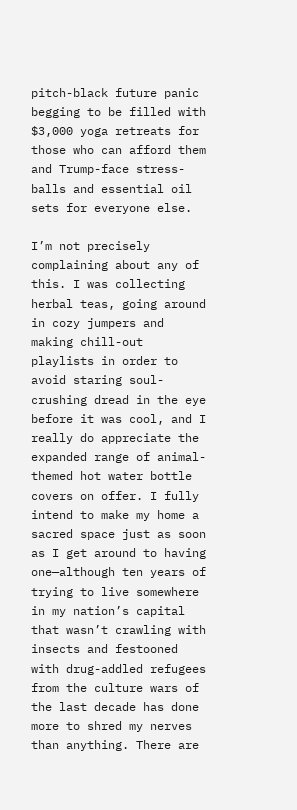pitch-black future panic begging to be filled with $3,000 yoga retreats for those who can afford them and Trump-face stress-balls and essential oil sets for everyone else.

I’m not precisely complaining about any of this. I was collecting herbal teas, going around in cozy jumpers and making chill-out playlists in order to avoid staring soul-crushing dread in the eye before it was cool, and I really do appreciate the expanded range of animal-themed hot water bottle covers on offer. I fully intend to make my home a sacred space just as soon as I get around to having one—although ten years of trying to live somewhere in my nation’s capital that wasn’t crawling with insects and festooned with drug-addled refugees from the culture wars of the last decade has done more to shred my nerves than anything. There are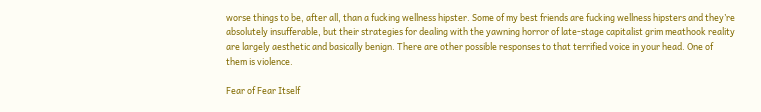worse things to be, after all, than a fucking wellness hipster. Some of my best friends are fucking wellness hipsters and they’re absolutely insufferable, but their strategies for dealing with the yawning horror of late-stage capitalist grim meathook reality are largely aesthetic and basically benign. There are other possible responses to that terrified voice in your head. One of them is violence.

Fear of Fear Itself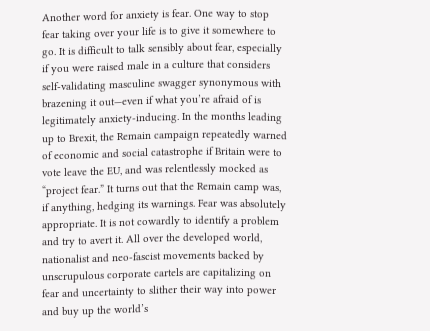Another word for anxiety is fear. One way to stop fear taking over your life is to give it somewhere to go. It is difficult to talk sensibly about fear, especially if you were raised male in a culture that considers self-validating masculine swagger synonymous with brazening it out—even if what you’re afraid of is legitimately anxiety-inducing. In the months leading up to Brexit, the Remain campaign repeatedly warned of economic and social catastrophe if Britain were to vote leave the EU, and was relentlessly mocked as “project fear.” It turns out that the Remain camp was, if anything, hedging its warnings. Fear was absolutely appropriate. It is not cowardly to identify a problem and try to avert it. All over the developed world, nationalist and neo-fascist movements backed by unscrupulous corporate cartels are capitalizing on fear and uncertainty to slither their way into power and buy up the world’s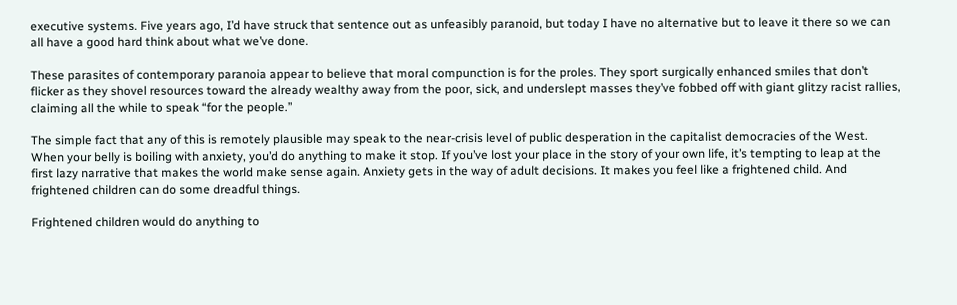executive systems. Five years ago, I’d have struck that sentence out as unfeasibly paranoid, but today I have no alternative but to leave it there so we can all have a good hard think about what we’ve done.

These parasites of contemporary paranoia appear to believe that moral compunction is for the proles. They sport surgically enhanced smiles that don’t flicker as they shovel resources toward the already wealthy away from the poor, sick, and underslept masses they’ve fobbed off with giant glitzy racist rallies, claiming all the while to speak “for the people.”

The simple fact that any of this is remotely plausible may speak to the near-crisis level of public desperation in the capitalist democracies of the West. When your belly is boiling with anxiety, you’d do anything to make it stop. If you’ve lost your place in the story of your own life, it’s tempting to leap at the first lazy narrative that makes the world make sense again. Anxiety gets in the way of adult decisions. It makes you feel like a frightened child. And frightened children can do some dreadful things.

Frightened children would do anything to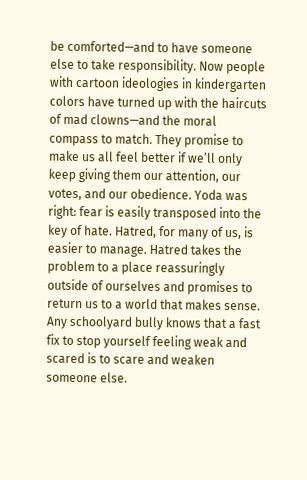be comforted—and to have someone else to take responsibility. Now people with cartoon ideologies in kindergarten colors have turned up with the haircuts of mad clowns—and the moral compass to match. They promise to make us all feel better if we’ll only keep giving them our attention, our votes, and our obedience. Yoda was right: fear is easily transposed into the key of hate. Hatred, for many of us, is easier to manage. Hatred takes the problem to a place reassuringly outside of ourselves and promises to return us to a world that makes sense. Any schoolyard bully knows that a fast fix to stop yourself feeling weak and scared is to scare and weaken someone else.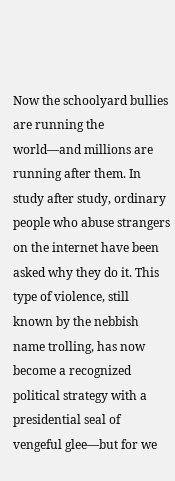Now the schoolyard bullies are running the world—and millions are running after them. In study after study, ordinary people who abuse strangers on the internet have been asked why they do it. This type of violence, still known by the nebbish name trolling, has now become a recognized political strategy with a presidential seal of vengeful glee—but for we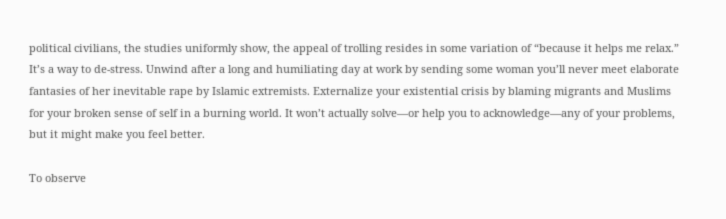political civilians, the studies uniformly show, the appeal of trolling resides in some variation of “because it helps me relax.” It’s a way to de-stress. Unwind after a long and humiliating day at work by sending some woman you’ll never meet elaborate fantasies of her inevitable rape by Islamic extremists. Externalize your existential crisis by blaming migrants and Muslims for your broken sense of self in a burning world. It won’t actually solve—or help you to acknowledge—any of your problems, but it might make you feel better.

To observe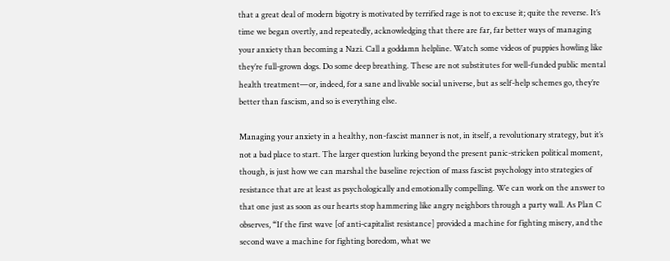that a great deal of modern bigotry is motivated by terrified rage is not to excuse it; quite the reverse. It’s time we began overtly, and repeatedly, acknowledging that there are far, far better ways of managing your anxiety than becoming a Nazi. Call a goddamn helpline. Watch some videos of puppies howling like they’re full-grown dogs. Do some deep breathing. These are not substitutes for well-funded public mental health treatment—or, indeed, for a sane and livable social universe, but as self-help schemes go, they’re better than fascism, and so is everything else.

Managing your anxiety in a healthy, non-fascist manner is not, in itself, a revolutionary strategy, but it’s not a bad place to start. The larger question lurking beyond the present panic-stricken political moment, though, is just how we can marshal the baseline rejection of mass fascist psychology into strategies of resistance that are at least as psychologically and emotionally compelling. We can work on the answer to that one just as soon as our hearts stop hammering like angry neighbors through a party wall. As Plan C observes, “If the first wave [of anti-capitalist resistance] provided a machine for fighting misery, and the second wave a machine for fighting boredom, what we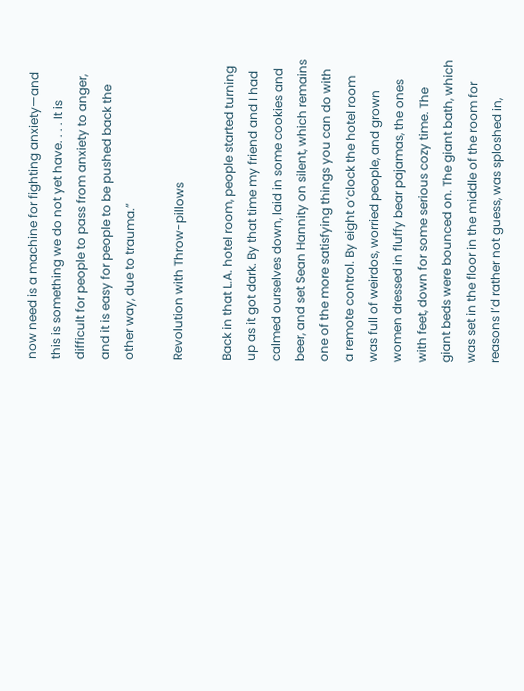now need is a machine for fighting anxiety—and this is something we do not yet have. . . . It is difficult for people to pass from anxiety to anger, and it is easy for people to be pushed back the other way, due to trauma.”

Revolution with Throw-pillows

Back in that L.A. hotel room, people started turning up as it got dark. By that time my friend and I had calmed ourselves down, laid in some cookies and beer, and set Sean Hannity on silent, which remains one of the more satisfying things you can do with a remote control. By eight o’clock the hotel room was full of weirdos, worried people, and grown women dressed in fluffy bear pajamas, the ones with feet, down for some serious cozy time. The giant beds were bounced on. The giant bath, which was set in the floor in the middle of the room for reasons I’d rather not guess, was sploshed in,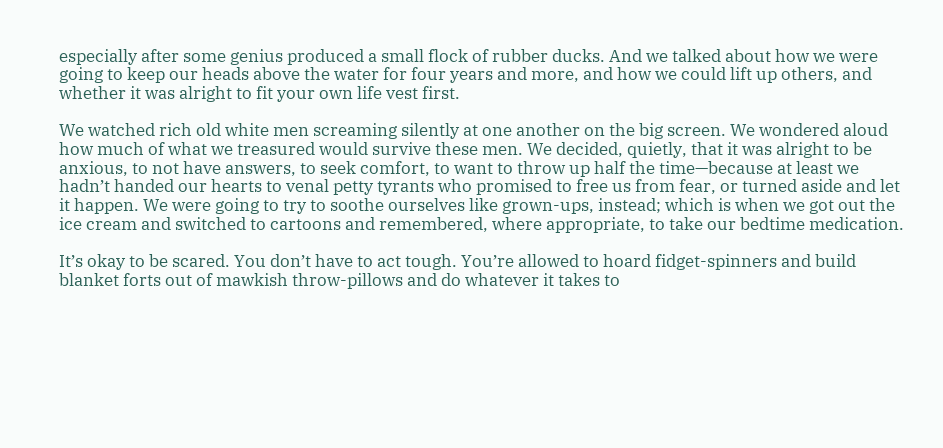especially after some genius produced a small flock of rubber ducks. And we talked about how we were going to keep our heads above the water for four years and more, and how we could lift up others, and whether it was alright to fit your own life vest first.

We watched rich old white men screaming silently at one another on the big screen. We wondered aloud how much of what we treasured would survive these men. We decided, quietly, that it was alright to be anxious, to not have answers, to seek comfort, to want to throw up half the time—because at least we hadn’t handed our hearts to venal petty tyrants who promised to free us from fear, or turned aside and let it happen. We were going to try to soothe ourselves like grown-ups, instead; which is when we got out the ice cream and switched to cartoons and remembered, where appropriate, to take our bedtime medication.

It’s okay to be scared. You don’t have to act tough. You’re allowed to hoard fidget-spinners and build blanket forts out of mawkish throw-pillows and do whatever it takes to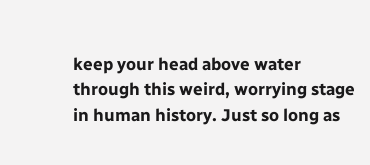keep your head above water through this weird, worrying stage in human history. Just so long as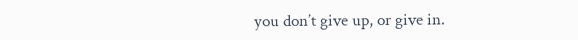you don’t give up, or give in.